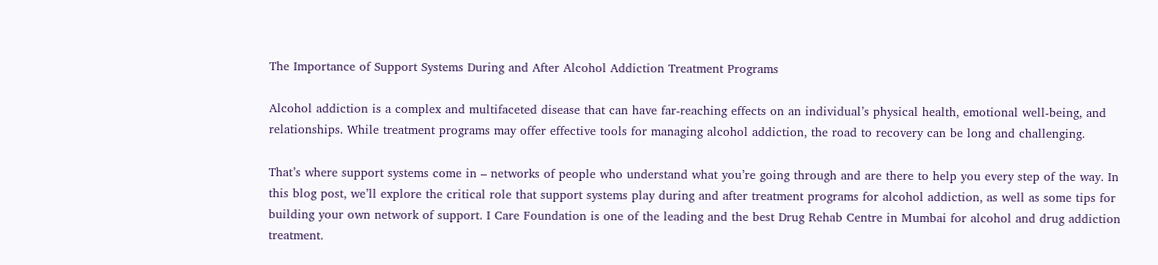The Importance of Support Systems During and After Alcohol Addiction Treatment Programs

Alcohol addiction is a complex and multifaceted disease that can have far-reaching effects on an individual’s physical health, emotional well-being, and relationships. While treatment programs may offer effective tools for managing alcohol addiction, the road to recovery can be long and challenging.

That’s where support systems come in – networks of people who understand what you’re going through and are there to help you every step of the way. In this blog post, we’ll explore the critical role that support systems play during and after treatment programs for alcohol addiction, as well as some tips for building your own network of support. I Care Foundation is one of the leading and the best Drug Rehab Centre in Mumbai for alcohol and drug addiction treatment.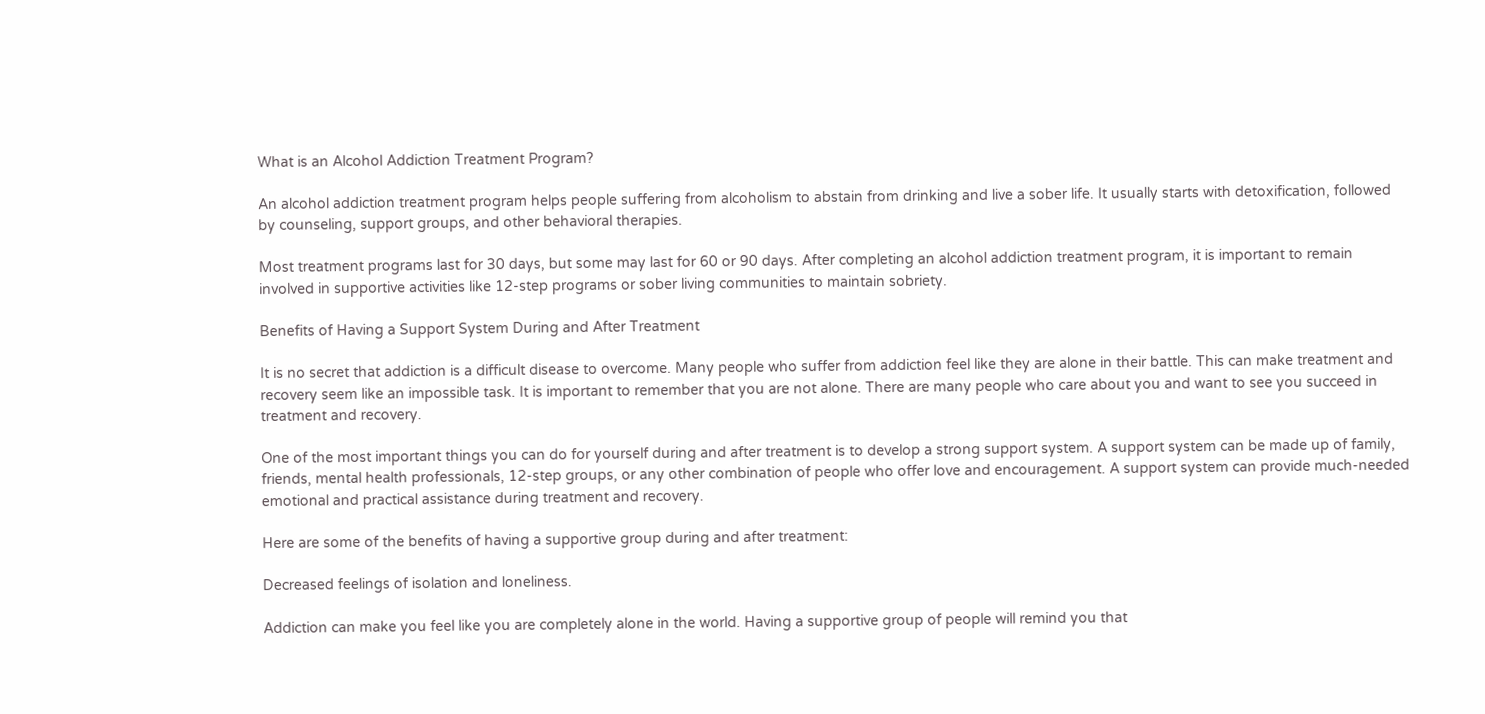What is an Alcohol Addiction Treatment Program?

An alcohol addiction treatment program helps people suffering from alcoholism to abstain from drinking and live a sober life. It usually starts with detoxification, followed by counseling, support groups, and other behavioral therapies.

Most treatment programs last for 30 days, but some may last for 60 or 90 days. After completing an alcohol addiction treatment program, it is important to remain involved in supportive activities like 12-step programs or sober living communities to maintain sobriety.

Benefits of Having a Support System During and After Treatment

It is no secret that addiction is a difficult disease to overcome. Many people who suffer from addiction feel like they are alone in their battle. This can make treatment and recovery seem like an impossible task. It is important to remember that you are not alone. There are many people who care about you and want to see you succeed in treatment and recovery.

One of the most important things you can do for yourself during and after treatment is to develop a strong support system. A support system can be made up of family, friends, mental health professionals, 12-step groups, or any other combination of people who offer love and encouragement. A support system can provide much-needed emotional and practical assistance during treatment and recovery.

Here are some of the benefits of having a supportive group during and after treatment:

Decreased feelings of isolation and loneliness.

Addiction can make you feel like you are completely alone in the world. Having a supportive group of people will remind you that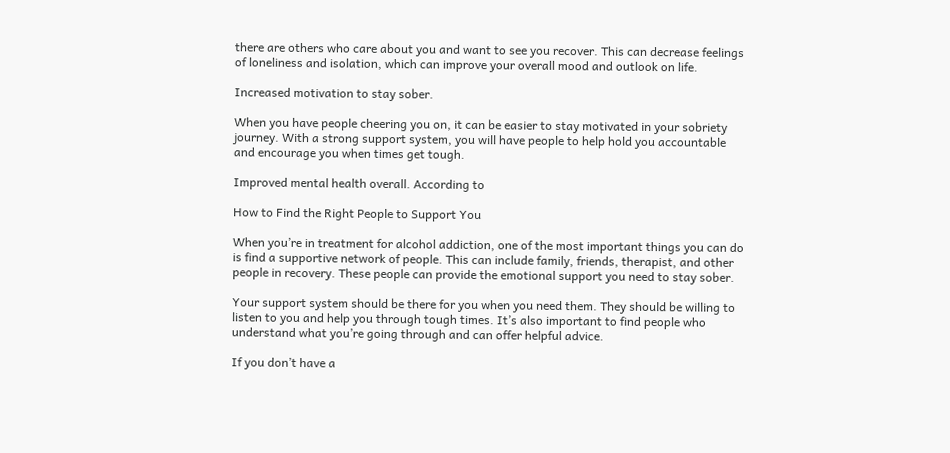there are others who care about you and want to see you recover. This can decrease feelings of loneliness and isolation, which can improve your overall mood and outlook on life.

Increased motivation to stay sober.

When you have people cheering you on, it can be easier to stay motivated in your sobriety journey. With a strong support system, you will have people to help hold you accountable and encourage you when times get tough.

Improved mental health overall. According to

How to Find the Right People to Support You

When you’re in treatment for alcohol addiction, one of the most important things you can do is find a supportive network of people. This can include family, friends, therapist, and other people in recovery. These people can provide the emotional support you need to stay sober.

Your support system should be there for you when you need them. They should be willing to listen to you and help you through tough times. It’s also important to find people who understand what you’re going through and can offer helpful advice.

If you don’t have a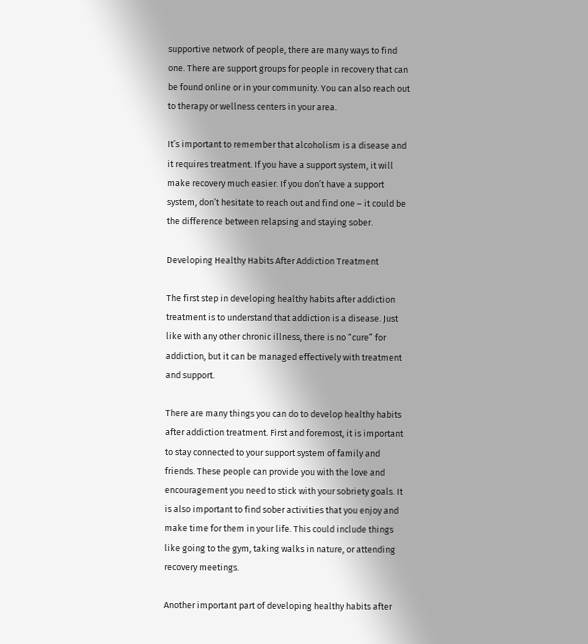supportive network of people, there are many ways to find one. There are support groups for people in recovery that can be found online or in your community. You can also reach out to therapy or wellness centers in your area.

It’s important to remember that alcoholism is a disease and it requires treatment. If you have a support system, it will make recovery much easier. If you don’t have a support system, don’t hesitate to reach out and find one – it could be the difference between relapsing and staying sober.

Developing Healthy Habits After Addiction Treatment

The first step in developing healthy habits after addiction treatment is to understand that addiction is a disease. Just like with any other chronic illness, there is no “cure” for addiction, but it can be managed effectively with treatment and support.

There are many things you can do to develop healthy habits after addiction treatment. First and foremost, it is important to stay connected to your support system of family and friends. These people can provide you with the love and encouragement you need to stick with your sobriety goals. It is also important to find sober activities that you enjoy and make time for them in your life. This could include things like going to the gym, taking walks in nature, or attending recovery meetings.

Another important part of developing healthy habits after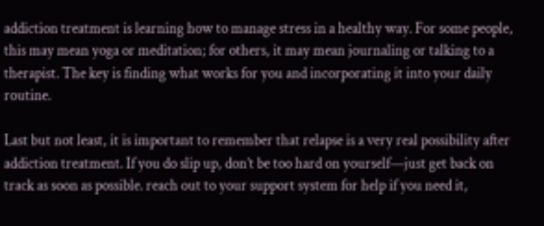addiction treatment is learning how to manage stress in a healthy way. For some people, this may mean yoga or meditation; for others, it may mean journaling or talking to a therapist. The key is finding what works for you and incorporating it into your daily routine.

Last but not least, it is important to remember that relapse is a very real possibility after addiction treatment. If you do slip up, don’t be too hard on yourself—just get back on track as soon as possible. reach out to your support system for help if you need it,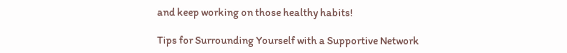and keep working on those healthy habits!

Tips for Surrounding Yourself with a Supportive Network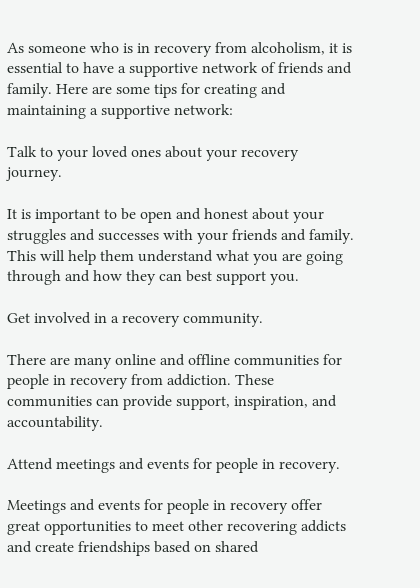As someone who is in recovery from alcoholism, it is essential to have a supportive network of friends and family. Here are some tips for creating and maintaining a supportive network:

Talk to your loved ones about your recovery journey.

It is important to be open and honest about your struggles and successes with your friends and family. This will help them understand what you are going through and how they can best support you.

Get involved in a recovery community.

There are many online and offline communities for people in recovery from addiction. These communities can provide support, inspiration, and accountability.

Attend meetings and events for people in recovery.

Meetings and events for people in recovery offer great opportunities to meet other recovering addicts and create friendships based on shared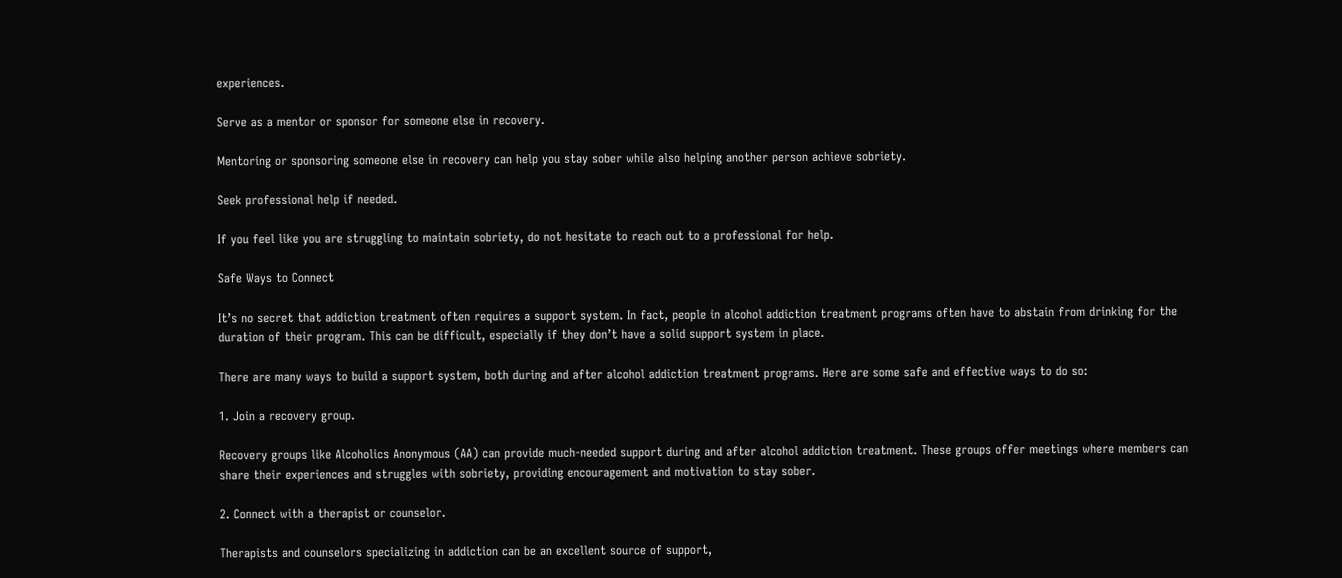experiences.

Serve as a mentor or sponsor for someone else in recovery.

Mentoring or sponsoring someone else in recovery can help you stay sober while also helping another person achieve sobriety.

Seek professional help if needed.

If you feel like you are struggling to maintain sobriety, do not hesitate to reach out to a professional for help.

Safe Ways to Connect

It’s no secret that addiction treatment often requires a support system. In fact, people in alcohol addiction treatment programs often have to abstain from drinking for the duration of their program. This can be difficult, especially if they don’t have a solid support system in place.

There are many ways to build a support system, both during and after alcohol addiction treatment programs. Here are some safe and effective ways to do so:

1. Join a recovery group.

Recovery groups like Alcoholics Anonymous (AA) can provide much-needed support during and after alcohol addiction treatment. These groups offer meetings where members can share their experiences and struggles with sobriety, providing encouragement and motivation to stay sober.

2. Connect with a therapist or counselor.

Therapists and counselors specializing in addiction can be an excellent source of support,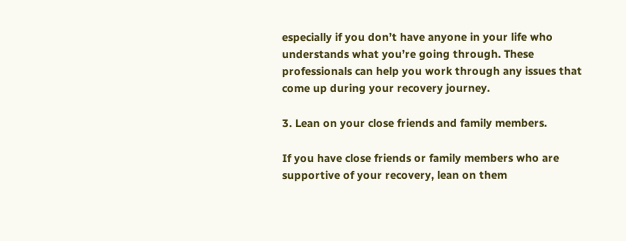especially if you don’t have anyone in your life who understands what you’re going through. These professionals can help you work through any issues that come up during your recovery journey.

3. Lean on your close friends and family members.

If you have close friends or family members who are supportive of your recovery, lean on them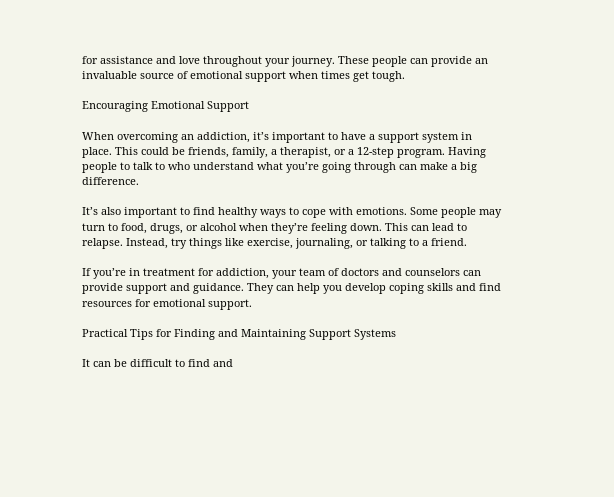for assistance and love throughout your journey. These people can provide an invaluable source of emotional support when times get tough.

Encouraging Emotional Support

When overcoming an addiction, it’s important to have a support system in place. This could be friends, family, a therapist, or a 12-step program. Having people to talk to who understand what you’re going through can make a big difference.

It’s also important to find healthy ways to cope with emotions. Some people may turn to food, drugs, or alcohol when they’re feeling down. This can lead to relapse. Instead, try things like exercise, journaling, or talking to a friend.

If you’re in treatment for addiction, your team of doctors and counselors can provide support and guidance. They can help you develop coping skills and find resources for emotional support.

Practical Tips for Finding and Maintaining Support Systems

It can be difficult to find and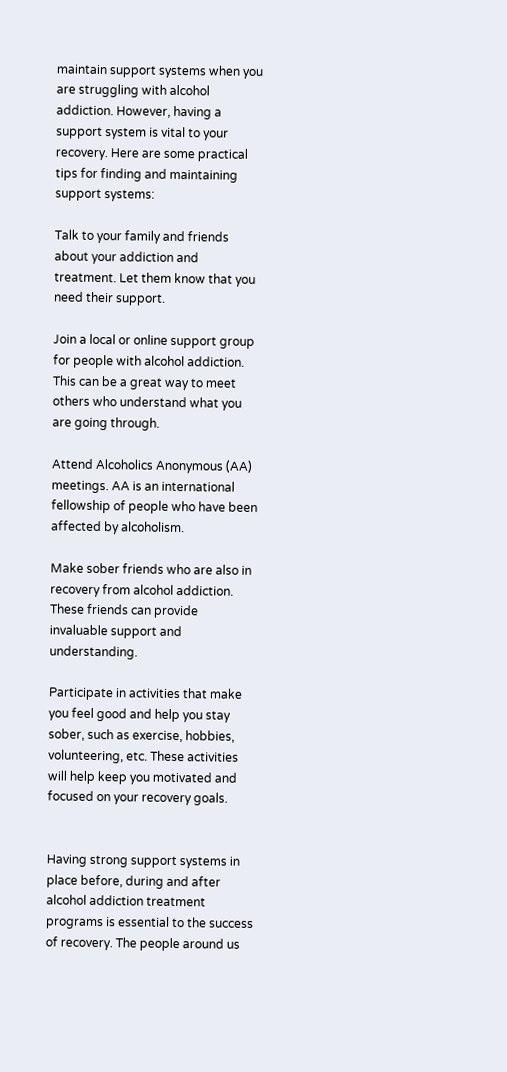maintain support systems when you are struggling with alcohol addiction. However, having a support system is vital to your recovery. Here are some practical tips for finding and maintaining support systems:

Talk to your family and friends about your addiction and treatment. Let them know that you need their support.

Join a local or online support group for people with alcohol addiction. This can be a great way to meet others who understand what you are going through.

Attend Alcoholics Anonymous (AA) meetings. AA is an international fellowship of people who have been affected by alcoholism.

Make sober friends who are also in recovery from alcohol addiction. These friends can provide invaluable support and understanding.

Participate in activities that make you feel good and help you stay sober, such as exercise, hobbies, volunteering, etc. These activities will help keep you motivated and focused on your recovery goals.


Having strong support systems in place before, during and after alcohol addiction treatment programs is essential to the success of recovery. The people around us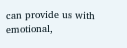can provide us with emotional,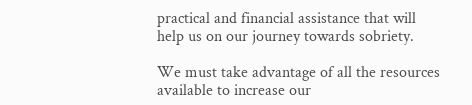practical and financial assistance that will help us on our journey towards sobriety.

We must take advantage of all the resources available to increase our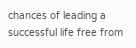chances of leading a successful life free from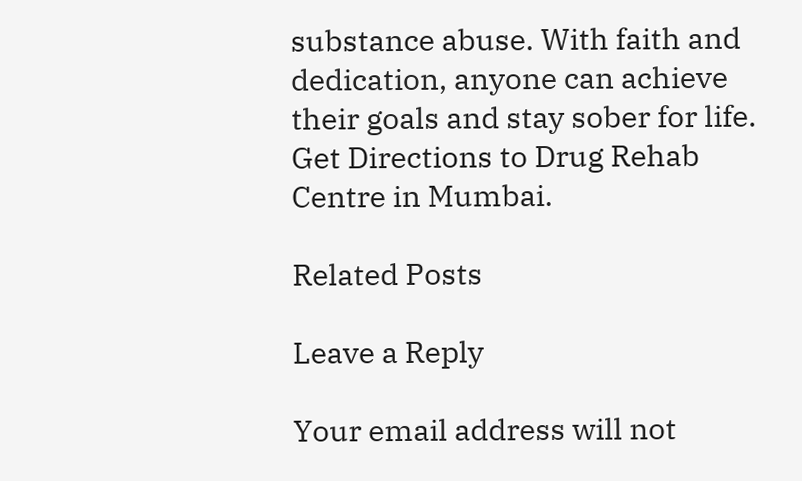substance abuse. With faith and dedication, anyone can achieve their goals and stay sober for life. Get Directions to Drug Rehab Centre in Mumbai.

Related Posts

Leave a Reply

Your email address will not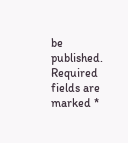be published. Required fields are marked *